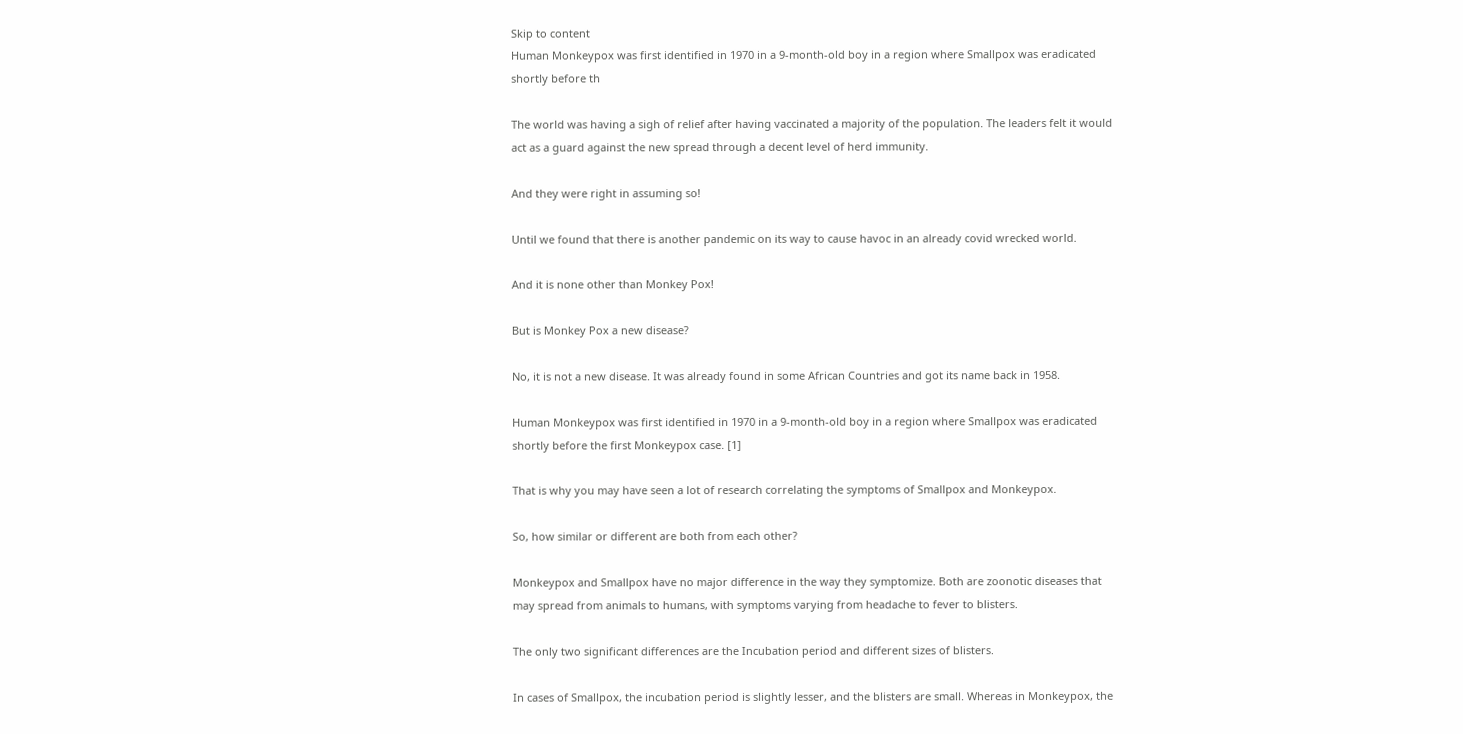Skip to content
Human Monkeypox was first identified in 1970 in a 9-month-old boy in a region where Smallpox was eradicated shortly before th

The world was having a sigh of relief after having vaccinated a majority of the population. The leaders felt it would act as a guard against the new spread through a decent level of herd immunity.

And they were right in assuming so!

Until we found that there is another pandemic on its way to cause havoc in an already covid wrecked world.

And it is none other than Monkey Pox!

But is Monkey Pox a new disease?

No, it is not a new disease. It was already found in some African Countries and got its name back in 1958.

Human Monkeypox was first identified in 1970 in a 9-month-old boy in a region where Smallpox was eradicated shortly before the first Monkeypox case. [1]

That is why you may have seen a lot of research correlating the symptoms of Smallpox and Monkeypox.

So, how similar or different are both from each other?

Monkeypox and Smallpox have no major difference in the way they symptomize. Both are zoonotic diseases that may spread from animals to humans, with symptoms varying from headache to fever to blisters.

The only two significant differences are the Incubation period and different sizes of blisters.

In cases of Smallpox, the incubation period is slightly lesser, and the blisters are small. Whereas in Monkeypox, the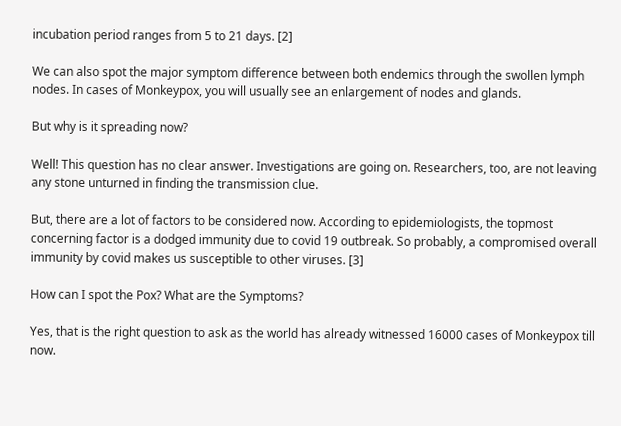incubation period ranges from 5 to 21 days. [2]

We can also spot the major symptom difference between both endemics through the swollen lymph nodes. In cases of Monkeypox, you will usually see an enlargement of nodes and glands.

But why is it spreading now?

Well! This question has no clear answer. Investigations are going on. Researchers, too, are not leaving any stone unturned in finding the transmission clue.

But, there are a lot of factors to be considered now. According to epidemiologists, the topmost concerning factor is a dodged immunity due to covid 19 outbreak. So probably, a compromised overall immunity by covid makes us susceptible to other viruses. [3]

How can I spot the Pox? What are the Symptoms?

Yes, that is the right question to ask as the world has already witnessed 16000 cases of Monkeypox till now.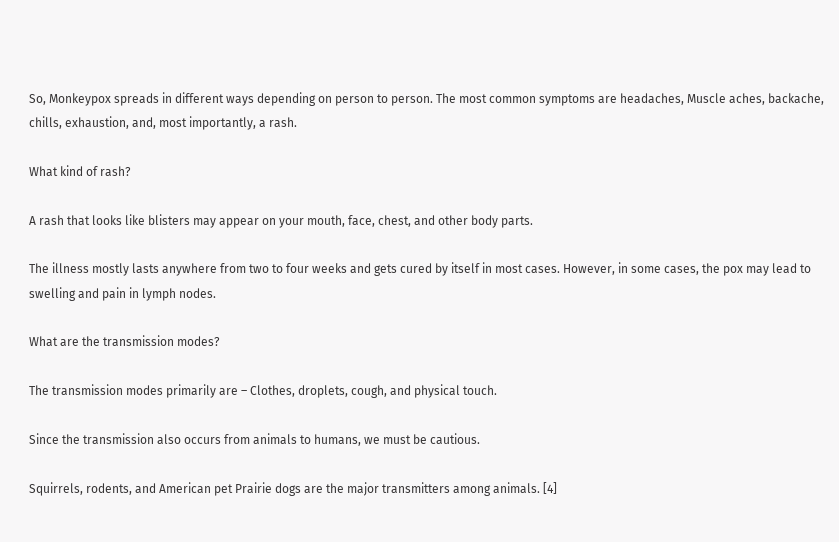So, Monkeypox spreads in different ways depending on person to person. The most common symptoms are headaches, Muscle aches, backache, chills, exhaustion, and, most importantly, a rash.

What kind of rash?

A rash that looks like blisters may appear on your mouth, face, chest, and other body parts.

The illness mostly lasts anywhere from two to four weeks and gets cured by itself in most cases. However, in some cases, the pox may lead to swelling and pain in lymph nodes.

What are the transmission modes?

The transmission modes primarily are – Clothes, droplets, cough, and physical touch.

Since the transmission also occurs from animals to humans, we must be cautious.

Squirrels, rodents, and American pet Prairie dogs are the major transmitters among animals. [4]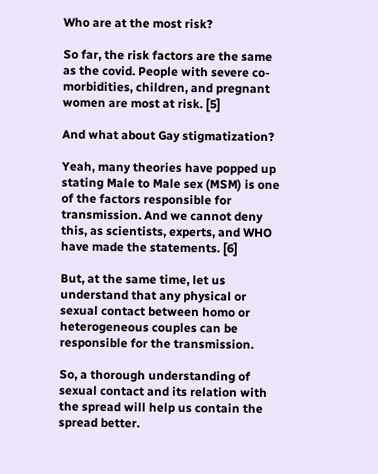Who are at the most risk?

So far, the risk factors are the same as the covid. People with severe co-morbidities, children, and pregnant women are most at risk. [5]

And what about Gay stigmatization?

Yeah, many theories have popped up stating Male to Male sex (MSM) is one of the factors responsible for transmission. And we cannot deny this, as scientists, experts, and WHO have made the statements. [6]

But, at the same time, let us understand that any physical or sexual contact between homo or heterogeneous couples can be responsible for the transmission.

So, a thorough understanding of sexual contact and its relation with the spread will help us contain the spread better.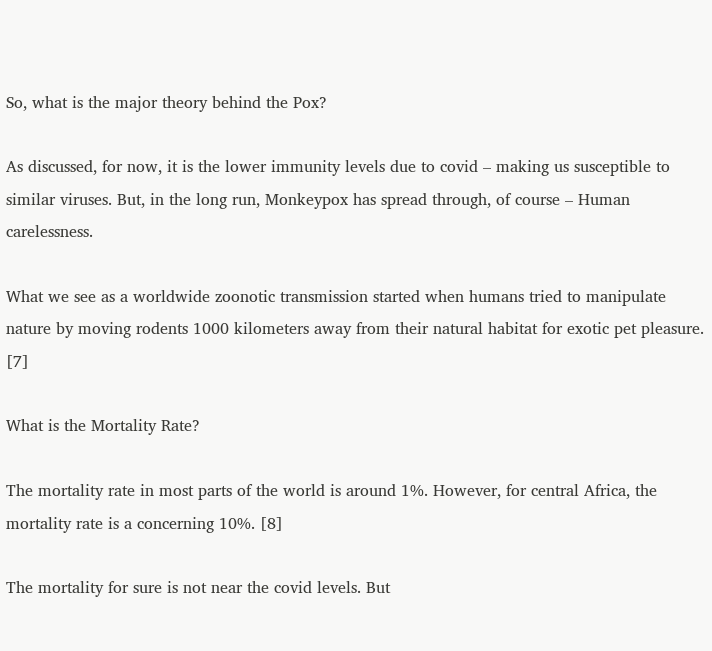So, what is the major theory behind the Pox?

As discussed, for now, it is the lower immunity levels due to covid – making us susceptible to similar viruses. But, in the long run, Monkeypox has spread through, of course – Human carelessness.

What we see as a worldwide zoonotic transmission started when humans tried to manipulate nature by moving rodents 1000 kilometers away from their natural habitat for exotic pet pleasure. [7]

What is the Mortality Rate?

The mortality rate in most parts of the world is around 1%. However, for central Africa, the mortality rate is a concerning 10%. [8]

The mortality for sure is not near the covid levels. But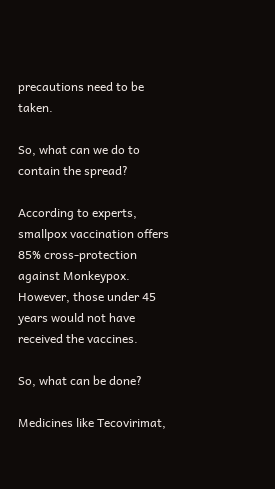precautions need to be taken.

So, what can we do to contain the spread?

According to experts, smallpox vaccination offers 85% cross-protection against Monkeypox. However, those under 45 years would not have received the vaccines.

So, what can be done?

Medicines like Tecovirimat,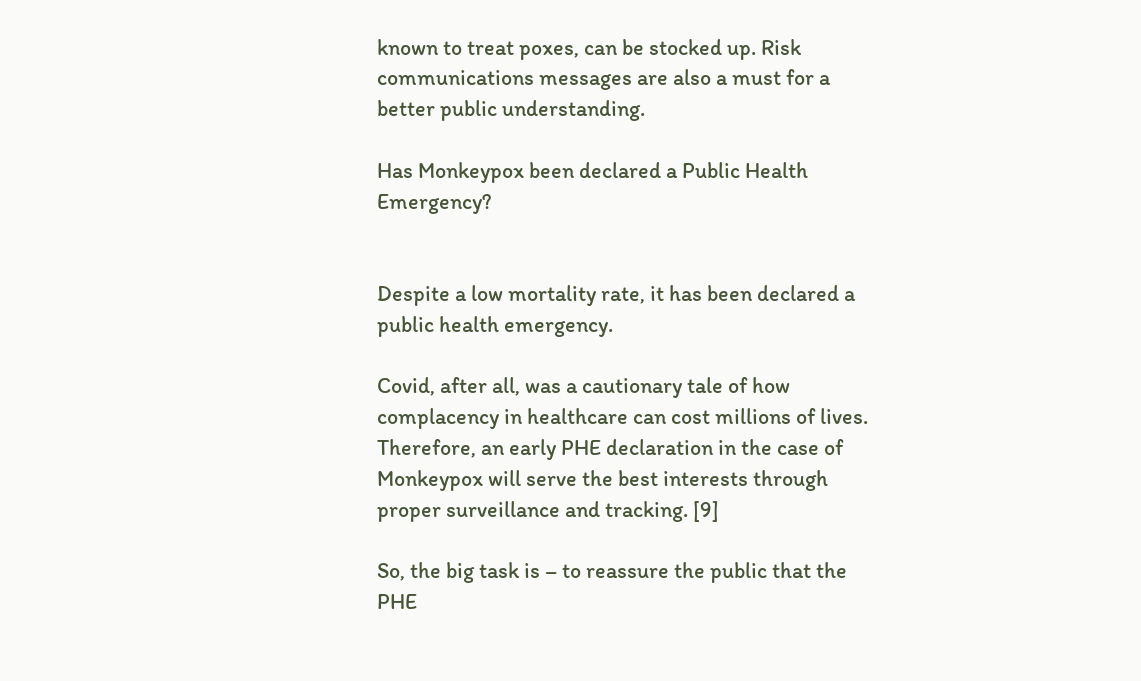known to treat poxes, can be stocked up. Risk communications messages are also a must for a better public understanding.

Has Monkeypox been declared a Public Health Emergency?


Despite a low mortality rate, it has been declared a public health emergency.

Covid, after all, was a cautionary tale of how complacency in healthcare can cost millions of lives. Therefore, an early PHE declaration in the case of Monkeypox will serve the best interests through proper surveillance and tracking. [9]

So, the big task is – to reassure the public that the PHE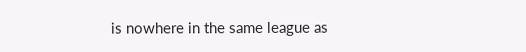is nowhere in the same league as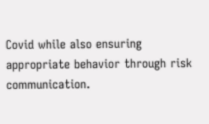Covid while also ensuring appropriate behavior through risk communication.